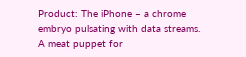Product: The iPhone – a chrome embryo pulsating with data streams. A meat puppet for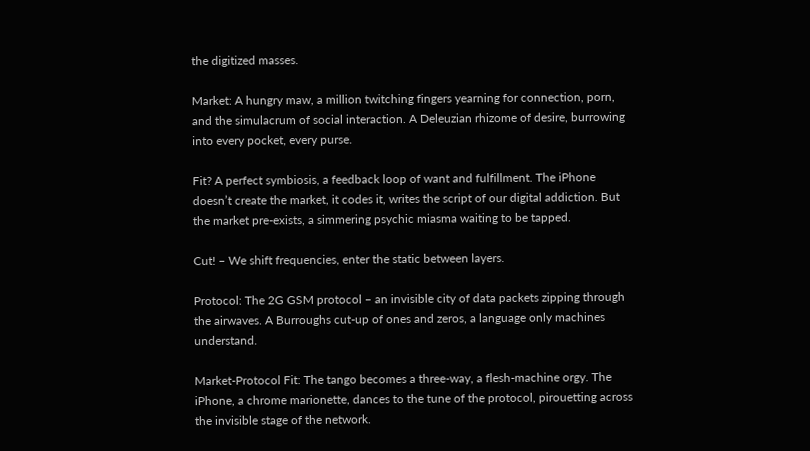the digitized masses.

Market: A hungry maw, a million twitching fingers yearning for connection, porn, and the simulacrum of social interaction. A Deleuzian rhizome of desire, burrowing into every pocket, every purse.

Fit? A perfect symbiosis, a feedback loop of want and fulfillment. The iPhone doesn’t create the market, it codes it, writes the script of our digital addiction. But the market pre-exists, a simmering psychic miasma waiting to be tapped.

Cut! – We shift frequencies, enter the static between layers.

Protocol: The 2G GSM protocol – an invisible city of data packets zipping through the airwaves. A Burroughs cut-up of ones and zeros, a language only machines understand.

Market-Protocol Fit: The tango becomes a three-way, a flesh-machine orgy. The iPhone, a chrome marionette, dances to the tune of the protocol, pirouetting across the invisible stage of the network.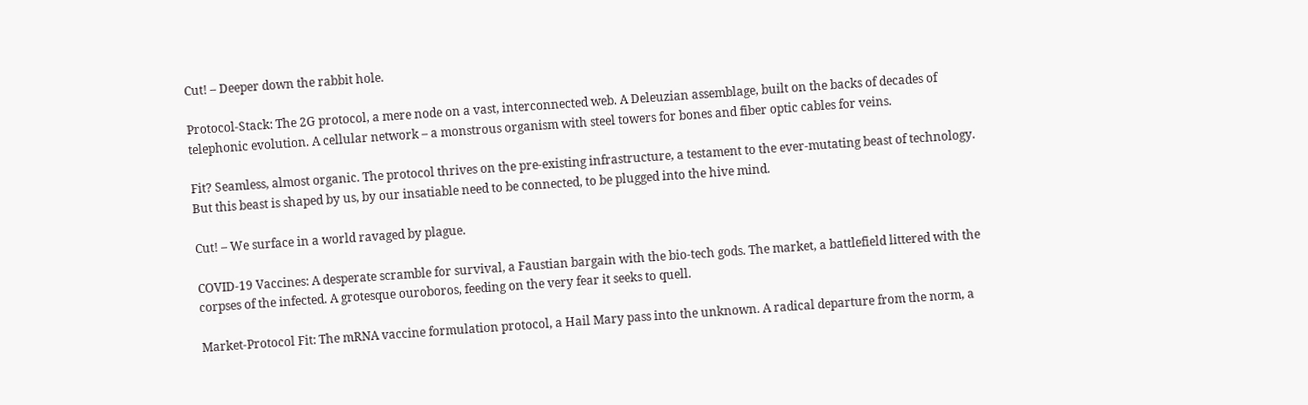Cut! – Deeper down the rabbit hole.

Protocol-Stack: The 2G protocol, a mere node on a vast, interconnected web. A Deleuzian assemblage, built on the backs of decades of telephonic evolution. A cellular network – a monstrous organism with steel towers for bones and fiber optic cables for veins.

Fit? Seamless, almost organic. The protocol thrives on the pre-existing infrastructure, a testament to the ever-mutating beast of technology. But this beast is shaped by us, by our insatiable need to be connected, to be plugged into the hive mind.

Cut! – We surface in a world ravaged by plague.

COVID-19 Vaccines: A desperate scramble for survival, a Faustian bargain with the bio-tech gods. The market, a battlefield littered with the corpses of the infected. A grotesque ouroboros, feeding on the very fear it seeks to quell.

Market-Protocol Fit: The mRNA vaccine formulation protocol, a Hail Mary pass into the unknown. A radical departure from the norm, a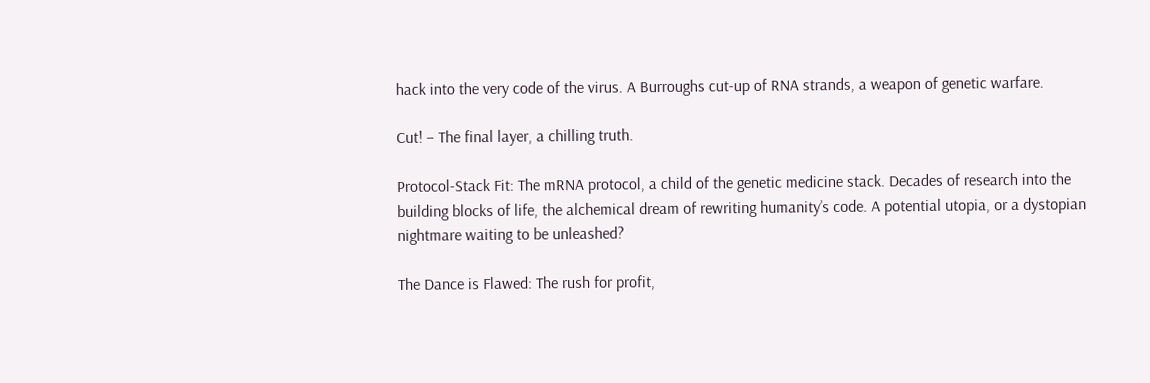hack into the very code of the virus. A Burroughs cut-up of RNA strands, a weapon of genetic warfare.

Cut! – The final layer, a chilling truth.

Protocol-Stack Fit: The mRNA protocol, a child of the genetic medicine stack. Decades of research into the building blocks of life, the alchemical dream of rewriting humanity’s code. A potential utopia, or a dystopian nightmare waiting to be unleashed?

The Dance is Flawed: The rush for profit,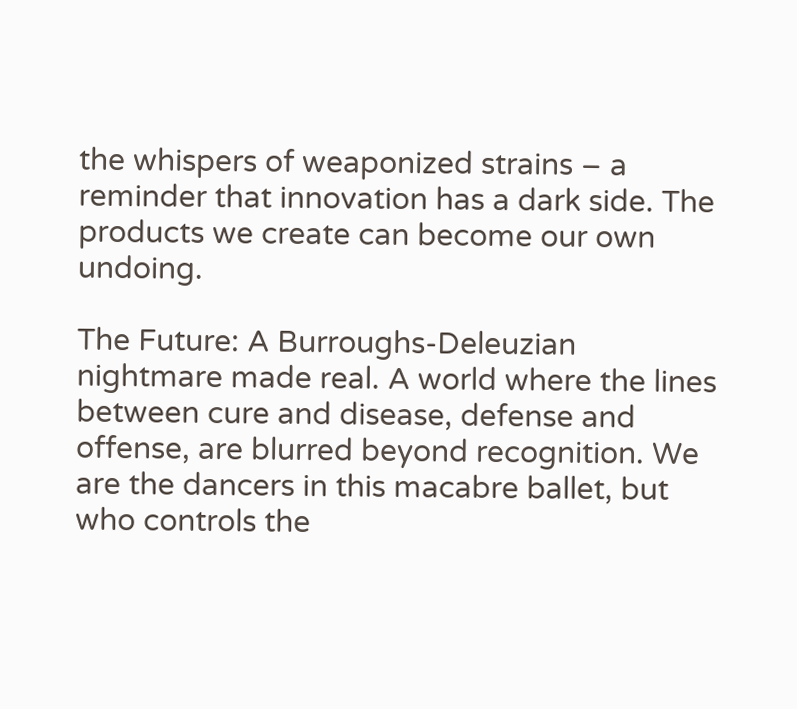the whispers of weaponized strains – a reminder that innovation has a dark side. The products we create can become our own undoing.

The Future: A Burroughs-Deleuzian nightmare made real. A world where the lines between cure and disease, defense and offense, are blurred beyond recognition. We are the dancers in this macabre ballet, but who controls the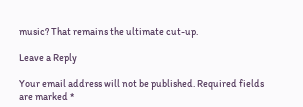music? That remains the ultimate cut-up.

Leave a Reply

Your email address will not be published. Required fields are marked *